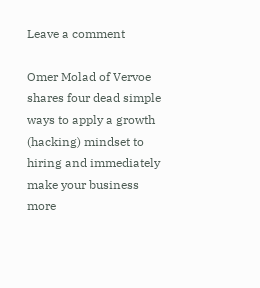Leave a comment

Omer Molad of Vervoe shares four dead simple ways to apply a growth (hacking) mindset to hiring and immediately make your business more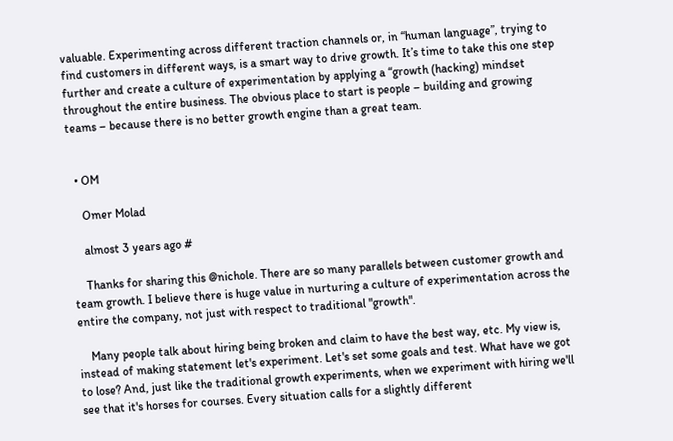valuable. Experimenting across different traction channels or, in “human language”, trying to find customers in different ways, is a smart way to drive growth. It’s time to take this one step further and create a culture of experimentation by applying a “growth (hacking) mindset throughout the entire business. The obvious place to start is people – building and growing teams – because there is no better growth engine than a great team.


  • OM

    Omer Molad

    almost 3 years ago #

    Thanks for sharing this @nichole. There are so many parallels between customer growth and team growth. I believe there is huge value in nurturing a culture of experimentation across the entire the company, not just with respect to traditional "growth".

    Many people talk about hiring being broken and claim to have the best way, etc. My view is, instead of making statement let's experiment. Let's set some goals and test. What have we got to lose? And, just like the traditional growth experiments, when we experiment with hiring we'll see that it's horses for courses. Every situation calls for a slightly different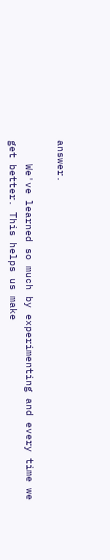answer.

    We've learned so much by experimenting and every time we get better. This helps us make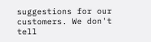suggestions for our customers. We don't tell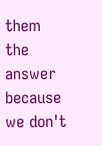them the answer because we don't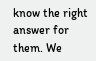know the right answer for them. We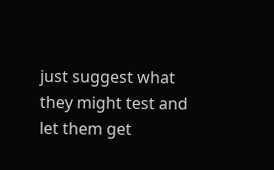just suggest what they might test and let them get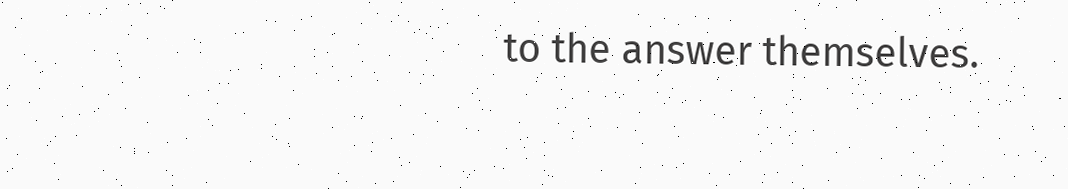to the answer themselves.